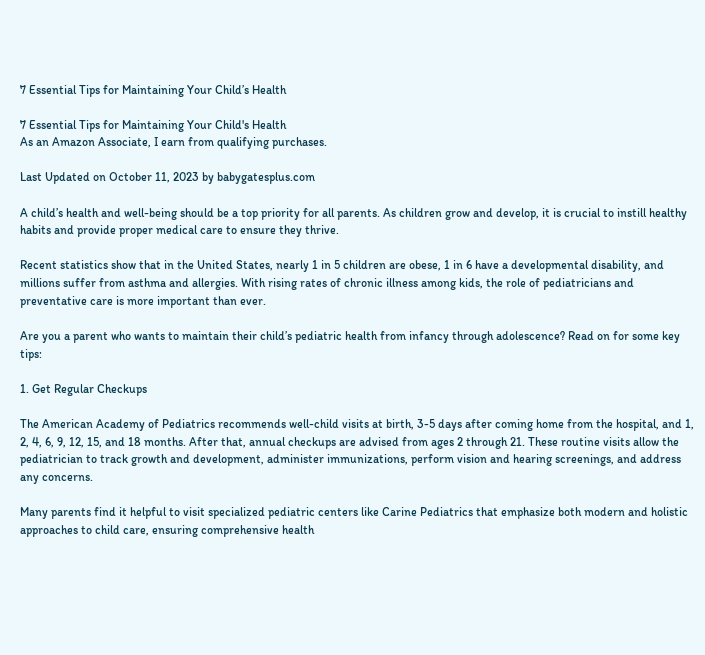7 Essential Tips for Maintaining Your Child’s Health

7 Essential Tips for Maintaining Your Child's Health
As an Amazon Associate, I earn from qualifying purchases.

Last Updated on October 11, 2023 by babygatesplus.com

A child’s health and well-being should be a top priority for all parents. As children grow and develop, it is crucial to instill healthy habits and provide proper medical care to ensure they thrive.

Recent statistics show that in the United States, nearly 1 in 5 children are obese, 1 in 6 have a developmental disability, and millions suffer from asthma and allergies. With rising rates of chronic illness among kids, the role of pediatricians and preventative care is more important than ever.

Are you a parent who wants to maintain their child’s pediatric health from infancy through adolescence? Read on for some key tips:

1. Get Regular Checkups

The American Academy of Pediatrics recommends well-child visits at birth, 3-5 days after coming home from the hospital, and 1, 2, 4, 6, 9, 12, 15, and 18 months. After that, annual checkups are advised from ages 2 through 21. These routine visits allow the pediatrician to track growth and development, administer immunizations, perform vision and hearing screenings, and address any concerns.

Many parents find it helpful to visit specialized pediatric centers like Carine Pediatrics that emphasize both modern and holistic approaches to child care, ensuring comprehensive health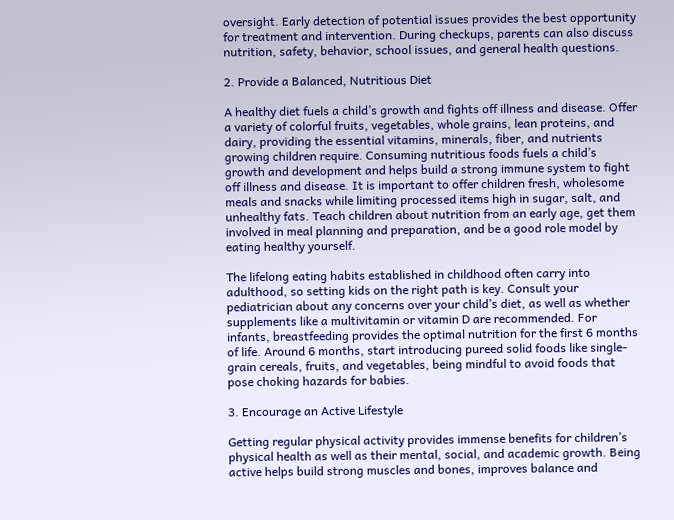oversight. Early detection of potential issues provides the best opportunity for treatment and intervention. During checkups, parents can also discuss nutrition, safety, behavior, school issues, and general health questions.

2. Provide a Balanced, Nutritious Diet

A healthy diet fuels a child’s growth and fights off illness and disease. Offer a variety of colorful fruits, vegetables, whole grains, lean proteins, and dairy, providing the essential vitamins, minerals, fiber, and nutrients growing children require. Consuming nutritious foods fuels a child’s growth and development and helps build a strong immune system to fight off illness and disease. It is important to offer children fresh, wholesome meals and snacks while limiting processed items high in sugar, salt, and unhealthy fats. Teach children about nutrition from an early age, get them involved in meal planning and preparation, and be a good role model by eating healthy yourself.

The lifelong eating habits established in childhood often carry into adulthood, so setting kids on the right path is key. Consult your pediatrician about any concerns over your child’s diet, as well as whether supplements like a multivitamin or vitamin D are recommended. For infants, breastfeeding provides the optimal nutrition for the first 6 months of life. Around 6 months, start introducing pureed solid foods like single-grain cereals, fruits, and vegetables, being mindful to avoid foods that pose choking hazards for babies.

3. Encourage an Active Lifestyle

Getting regular physical activity provides immense benefits for children’s physical health as well as their mental, social, and academic growth. Being active helps build strong muscles and bones, improves balance and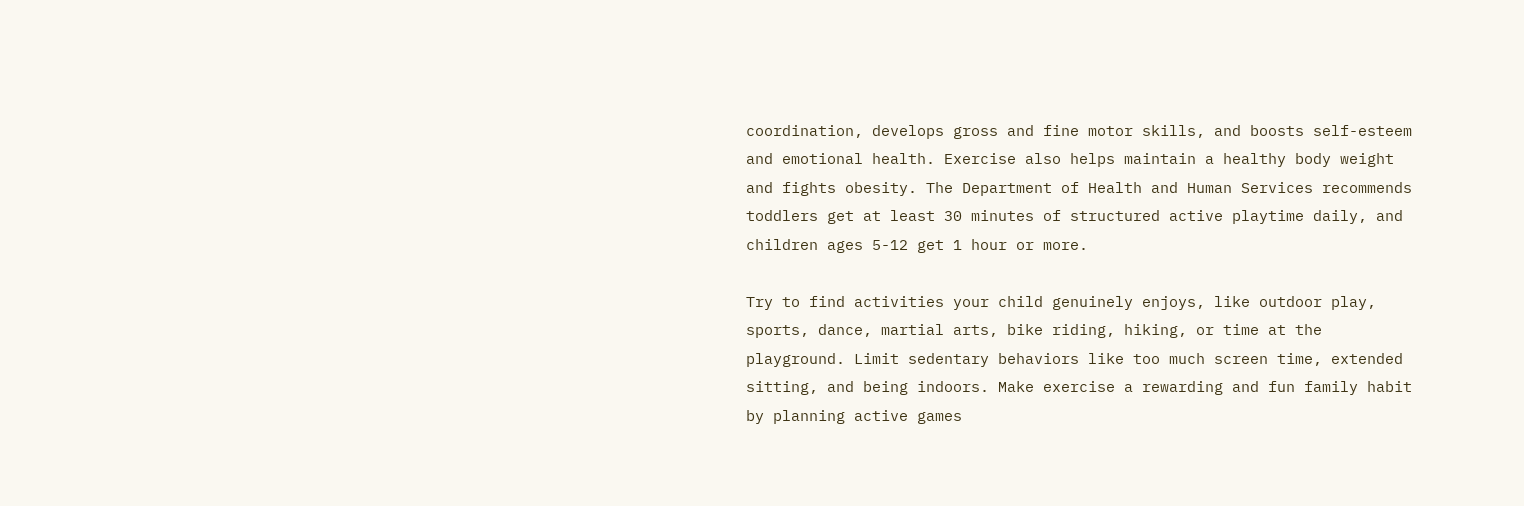coordination, develops gross and fine motor skills, and boosts self-esteem and emotional health. Exercise also helps maintain a healthy body weight and fights obesity. The Department of Health and Human Services recommends toddlers get at least 30 minutes of structured active playtime daily, and children ages 5-12 get 1 hour or more.

Try to find activities your child genuinely enjoys, like outdoor play, sports, dance, martial arts, bike riding, hiking, or time at the playground. Limit sedentary behaviors like too much screen time, extended sitting, and being indoors. Make exercise a rewarding and fun family habit by planning active games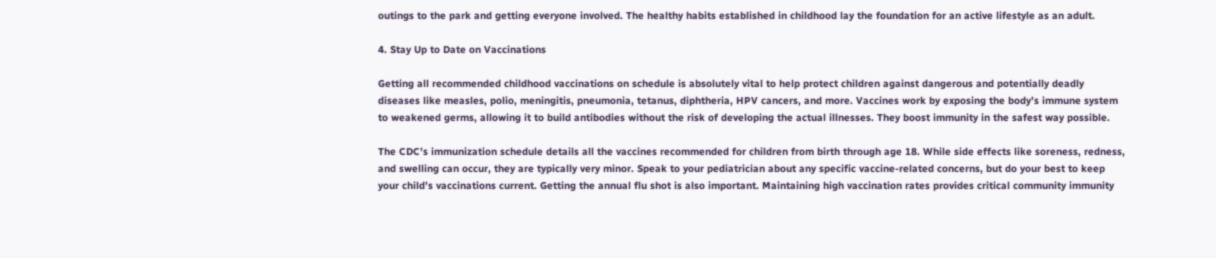outings to the park and getting everyone involved. The healthy habits established in childhood lay the foundation for an active lifestyle as an adult.

4. Stay Up to Date on Vaccinations

Getting all recommended childhood vaccinations on schedule is absolutely vital to help protect children against dangerous and potentially deadly diseases like measles, polio, meningitis, pneumonia, tetanus, diphtheria, HPV cancers, and more. Vaccines work by exposing the body’s immune system to weakened germs, allowing it to build antibodies without the risk of developing the actual illnesses. They boost immunity in the safest way possible.

The CDC’s immunization schedule details all the vaccines recommended for children from birth through age 18. While side effects like soreness, redness, and swelling can occur, they are typically very minor. Speak to your pediatrician about any specific vaccine-related concerns, but do your best to keep your child’s vaccinations current. Getting the annual flu shot is also important. Maintaining high vaccination rates provides critical community immunity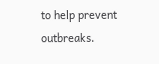to help prevent outbreaks.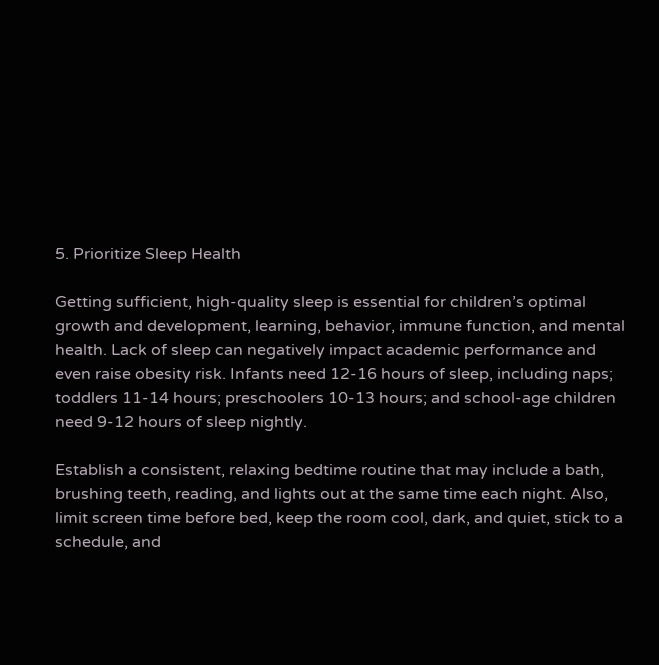5. Prioritize Sleep Health

Getting sufficient, high-quality sleep is essential for children’s optimal growth and development, learning, behavior, immune function, and mental health. Lack of sleep can negatively impact academic performance and even raise obesity risk. Infants need 12-16 hours of sleep, including naps; toddlers 11-14 hours; preschoolers 10-13 hours; and school-age children need 9-12 hours of sleep nightly.

Establish a consistent, relaxing bedtime routine that may include a bath, brushing teeth, reading, and lights out at the same time each night. Also, limit screen time before bed, keep the room cool, dark, and quiet, stick to a schedule, and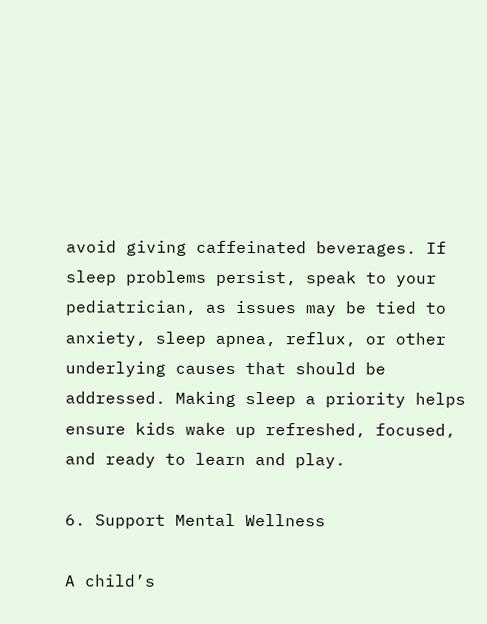avoid giving caffeinated beverages. If sleep problems persist, speak to your pediatrician, as issues may be tied to anxiety, sleep apnea, reflux, or other underlying causes that should be addressed. Making sleep a priority helps ensure kids wake up refreshed, focused, and ready to learn and play.

6. Support Mental Wellness

A child’s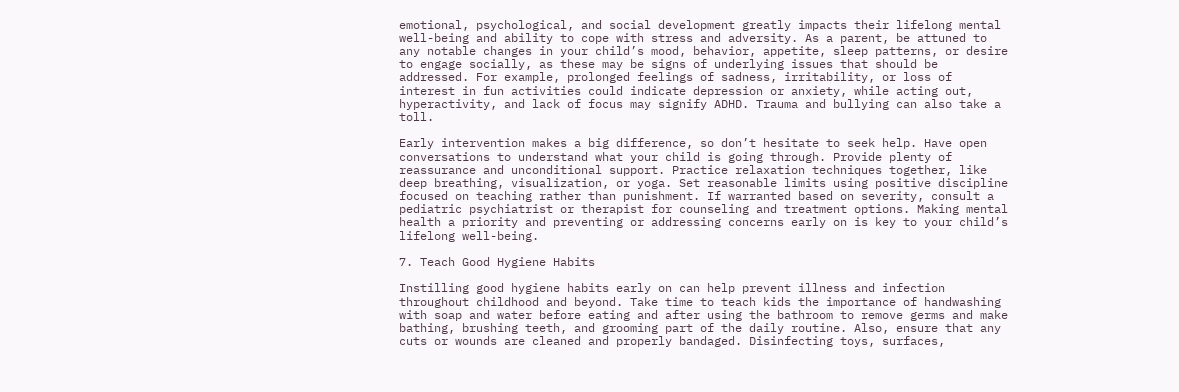emotional, psychological, and social development greatly impacts their lifelong mental well-being and ability to cope with stress and adversity. As a parent, be attuned to any notable changes in your child’s mood, behavior, appetite, sleep patterns, or desire to engage socially, as these may be signs of underlying issues that should be addressed. For example, prolonged feelings of sadness, irritability, or loss of interest in fun activities could indicate depression or anxiety, while acting out, hyperactivity, and lack of focus may signify ADHD. Trauma and bullying can also take a toll.

Early intervention makes a big difference, so don’t hesitate to seek help. Have open conversations to understand what your child is going through. Provide plenty of reassurance and unconditional support. Practice relaxation techniques together, like deep breathing, visualization, or yoga. Set reasonable limits using positive discipline focused on teaching rather than punishment. If warranted based on severity, consult a pediatric psychiatrist or therapist for counseling and treatment options. Making mental health a priority and preventing or addressing concerns early on is key to your child’s lifelong well-being.

7. Teach Good Hygiene Habits

Instilling good hygiene habits early on can help prevent illness and infection throughout childhood and beyond. Take time to teach kids the importance of handwashing with soap and water before eating and after using the bathroom to remove germs and make bathing, brushing teeth, and grooming part of the daily routine. Also, ensure that any cuts or wounds are cleaned and properly bandaged. Disinfecting toys, surfaces,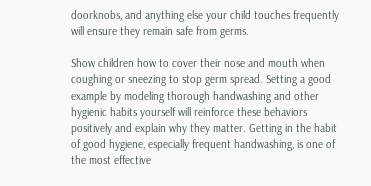doorknobs, and anything else your child touches frequently will ensure they remain safe from germs.

Show children how to cover their nose and mouth when coughing or sneezing to stop germ spread. Setting a good example by modeling thorough handwashing and other hygienic habits yourself will reinforce these behaviors positively and explain why they matter. Getting in the habit of good hygiene, especially frequent handwashing, is one of the most effective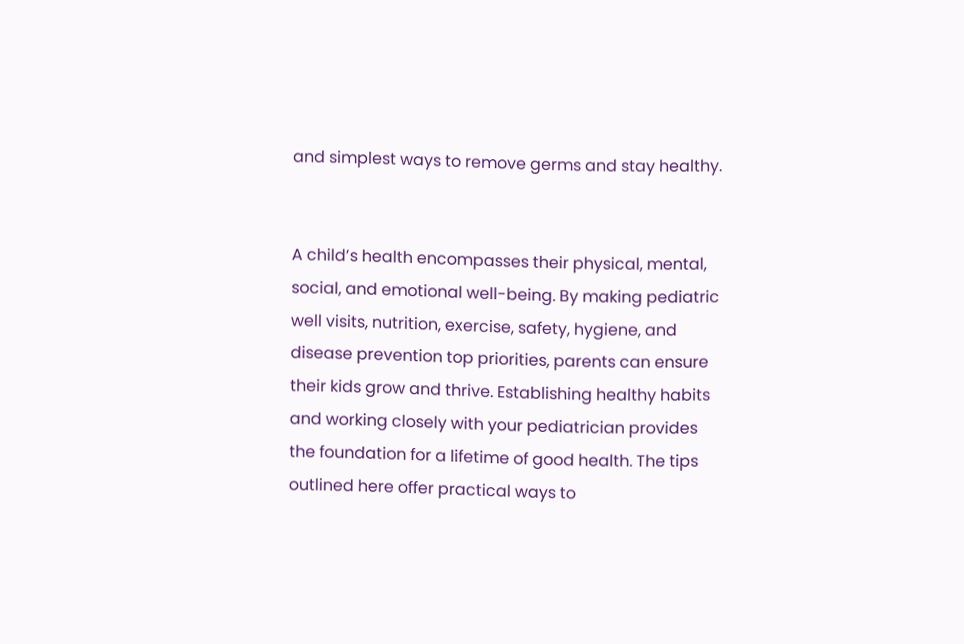and simplest ways to remove germs and stay healthy.


A child’s health encompasses their physical, mental, social, and emotional well-being. By making pediatric well visits, nutrition, exercise, safety, hygiene, and disease prevention top priorities, parents can ensure their kids grow and thrive. Establishing healthy habits and working closely with your pediatrician provides the foundation for a lifetime of good health. The tips outlined here offer practical ways to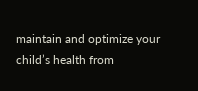maintain and optimize your child’s health from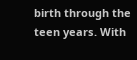birth through the teen years. With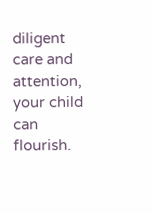diligent care and attention, your child can flourish.